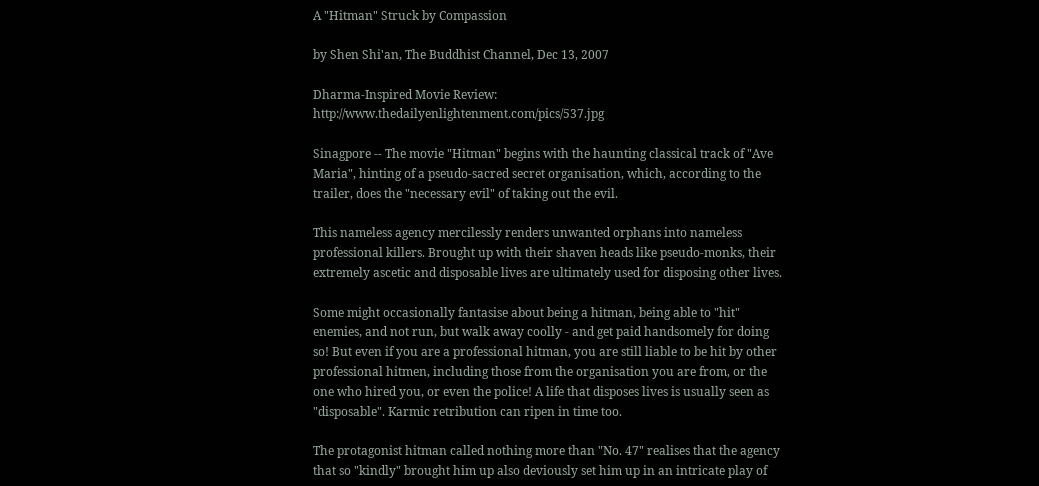A "Hitman" Struck by Compassion

by Shen Shi'an, The Buddhist Channel, Dec 13, 2007

Dharma-Inspired Movie Review: http://www.thedailyenlightenment.com/pics/537.jpg

Sinagpore -- The movie "Hitman" begins with the haunting classical track of "Ave Maria", hinting of a pseudo-sacred secret organisation, which, according to the trailer, does the "necessary evil" of taking out the evil.

This nameless agency mercilessly renders unwanted orphans into nameless professional killers. Brought up with their shaven heads like pseudo-monks, their extremely ascetic and disposable lives are ultimately used for disposing other lives.

Some might occasionally fantasise about being a hitman, being able to "hit" enemies, and not run, but walk away coolly - and get paid handsomely for doing so! But even if you are a professional hitman, you are still liable to be hit by other professional hitmen, including those from the organisation you are from, or the one who hired you, or even the police! A life that disposes lives is usually seen as "disposable". Karmic retribution can ripen in time too.

The protagonist hitman called nothing more than "No. 47" realises that the agency that so "kindly" brought him up also deviously set him up in an intricate play of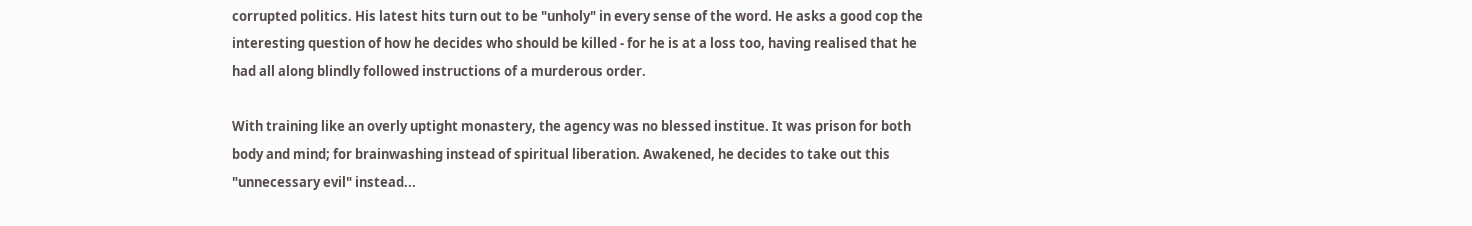corrupted politics. His latest hits turn out to be "unholy" in every sense of the word. He asks a good cop the interesting question of how he decides who should be killed - for he is at a loss too, having realised that he had all along blindly followed instructions of a murderous order.

With training like an overly uptight monastery, the agency was no blessed institue. It was prison for both body and mind; for brainwashing instead of spiritual liberation. Awakened, he decides to take out this "unnecessary evil" instead...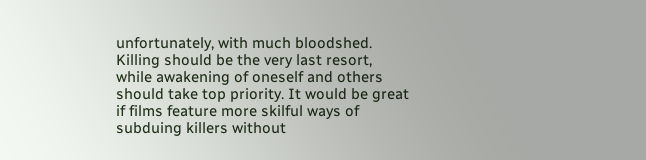unfortunately, with much bloodshed. Killing should be the very last resort, while awakening of oneself and others should take top priority. It would be great if films feature more skilful ways of subduing killers without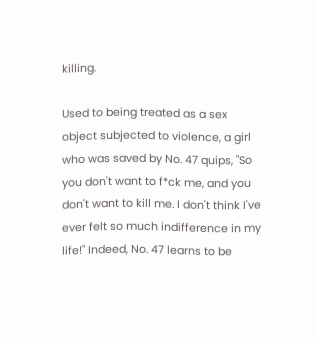killing.

Used to being treated as a sex object subjected to violence, a girl who was saved by No. 47 quips, "So you don't want to f*ck me, and you don't want to kill me. I don't think I've ever felt so much indifference in my life!" Indeed, No. 47 learns to be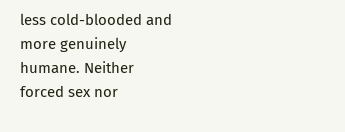less cold-blooded and more genuinely humane. Neither forced sex nor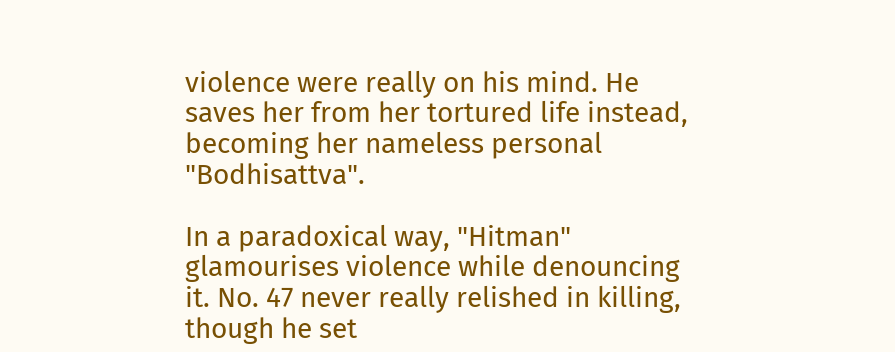violence were really on his mind. He saves her from her tortured life instead, becoming her nameless personal "Bodhisattva".

In a paradoxical way, "Hitman" glamourises violence while denouncing it. No. 47 never really relished in killing, though he set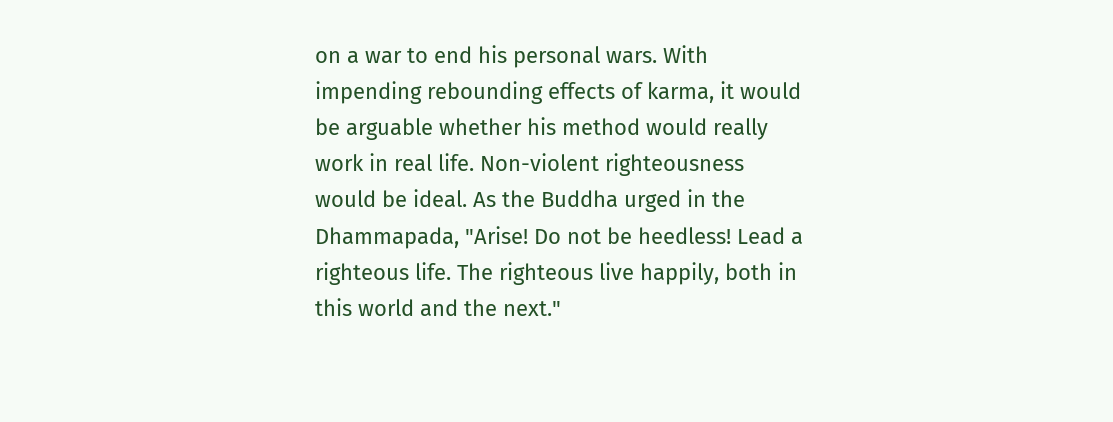on a war to end his personal wars. With impending rebounding effects of karma, it would be arguable whether his method would really work in real life. Non-violent righteousness would be ideal. As the Buddha urged in the Dhammapada, "Arise! Do not be heedless! Lead a righteous life. The righteous live happily, both in this world and the next."